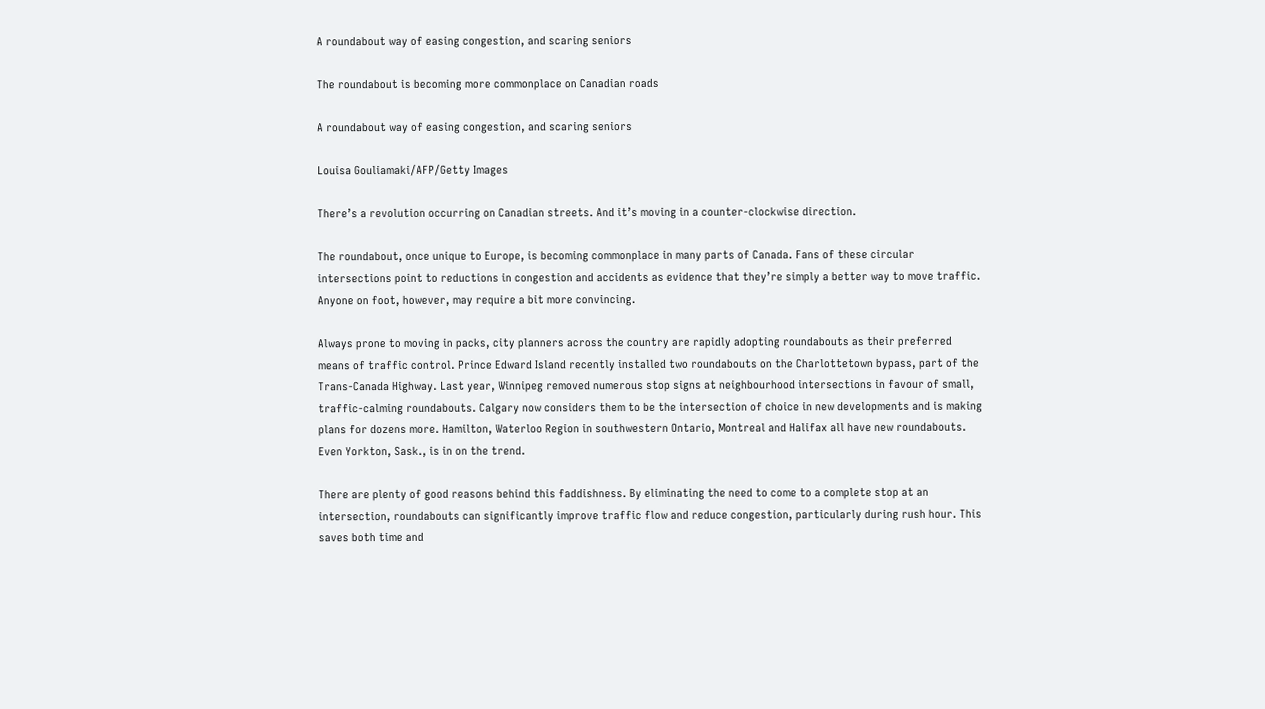A roundabout way of easing congestion, and scaring seniors

The roundabout is becoming more commonplace on Canadian roads

A roundabout way of easing congestion, and scaring seniors

Louisa Gouliamaki/AFP/Getty Images

There’s a revolution occurring on Canadian streets. And it’s moving in a counter-clockwise direction.

The roundabout, once unique to Europe, is becoming commonplace in many parts of Canada. Fans of these circular intersections point to reductions in congestion and accidents as evidence that they’re simply a better way to move traffic. Anyone on foot, however, may require a bit more convincing.

Always prone to moving in packs, city planners across the country are rapidly adopting roundabouts as their preferred means of traffic control. Prince Edward Island recently installed two roundabouts on the Charlottetown bypass, part of the Trans-Canada Highway. Last year, Winnipeg removed numerous stop signs at neighbourhood intersections in favour of small, traffic-calming roundabouts. Calgary now considers them to be the intersection of choice in new developments and is making plans for dozens more. Hamilton, Waterloo Region in southwestern Ontario, Montreal and Halifax all have new roundabouts. Even Yorkton, Sask., is in on the trend.

There are plenty of good reasons behind this faddishness. By eliminating the need to come to a complete stop at an intersection, roundabouts can significantly improve traffic flow and reduce congestion, particularly during rush hour. This saves both time and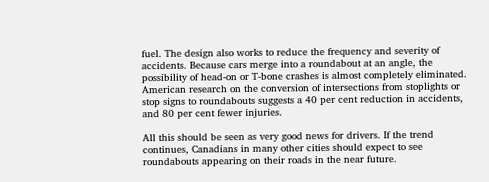fuel. The design also works to reduce the frequency and severity of accidents. Because cars merge into a roundabout at an angle, the possibility of head-on or T-bone crashes is almost completely eliminated. American research on the conversion of intersections from stoplights or stop signs to roundabouts suggests a 40 per cent reduction in accidents, and 80 per cent fewer injuries.

All this should be seen as very good news for drivers. If the trend continues, Canadians in many other cities should expect to see roundabouts appearing on their roads in the near future.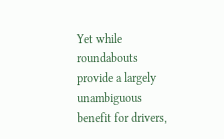Yet while roundabouts provide a largely unambiguous benefit for drivers,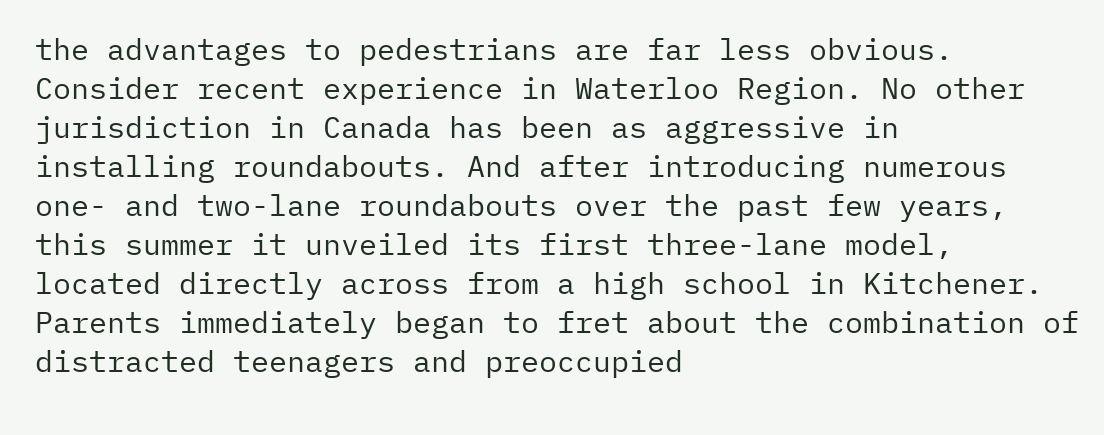the advantages to pedestrians are far less obvious. Consider recent experience in Waterloo Region. No other jurisdiction in Canada has been as aggressive in installing roundabouts. And after introducing numerous one- and two-lane roundabouts over the past few years, this summer it unveiled its first three-lane model, located directly across from a high school in Kitchener. Parents immediately began to fret about the combination of distracted teenagers and preoccupied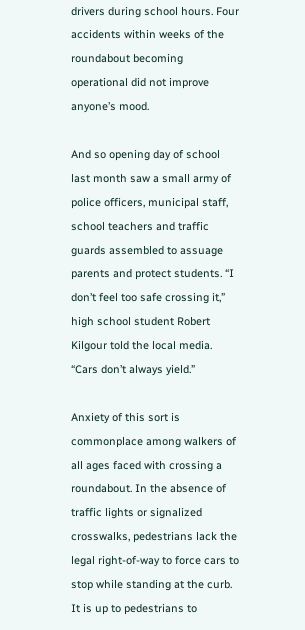drivers during school hours. Four accidents within weeks of the roundabout becoming operational did not improve anyone’s mood.

And so opening day of school last month saw a small army of police officers, municipal staff, school teachers and traffic guards assembled to assuage parents and protect students. “I don’t feel too safe crossing it,” high school student Robert Kilgour told the local media. “Cars don’t always yield.”

Anxiety of this sort is commonplace among walkers of all ages faced with crossing a roundabout. In the absence of traffic lights or signalized crosswalks, pedestrians lack the legal right-of-way to force cars to stop while standing at the curb. It is up to pedestrians to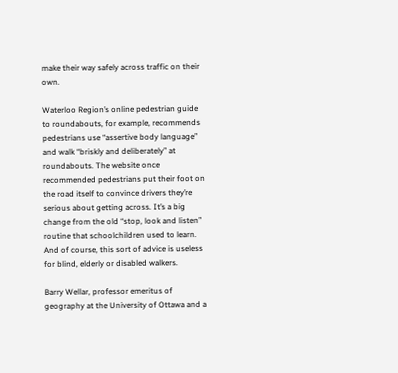make their way safely across traffic on their own.

Waterloo Region’s online pedestrian guide to roundabouts, for example, recommends pedestrians use “assertive body language” and walk “briskly and deliberately” at roundabouts. The website once recommended pedestrians put their foot on the road itself to convince drivers they’re serious about getting across. It’s a big change from the old “stop, look and listen” routine that schoolchildren used to learn. And of course, this sort of advice is useless for blind, elderly or disabled walkers.

Barry Wellar, professor emeritus of geography at the University of Ottawa and a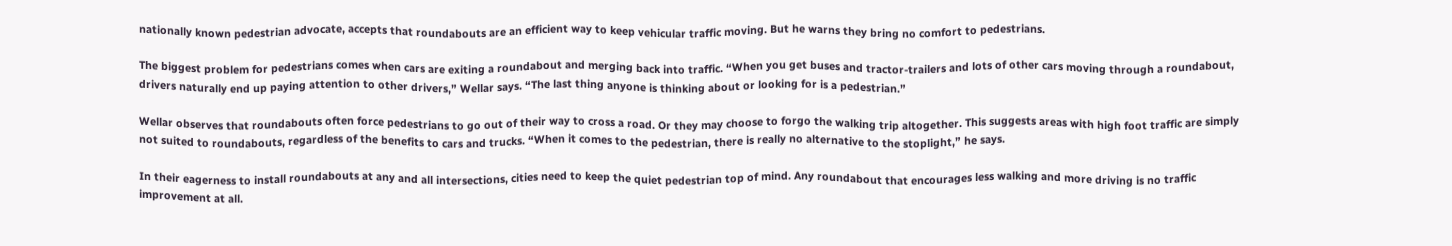nationally known pedestrian advocate, accepts that roundabouts are an efficient way to keep vehicular traffic moving. But he warns they bring no comfort to pedestrians.

The biggest problem for pedestrians comes when cars are exiting a roundabout and merging back into traffic. “When you get buses and tractor-trailers and lots of other cars moving through a roundabout, drivers naturally end up paying attention to other drivers,” Wellar says. “The last thing anyone is thinking about or looking for is a pedestrian.”

Wellar observes that roundabouts often force pedestrians to go out of their way to cross a road. Or they may choose to forgo the walking trip altogether. This suggests areas with high foot traffic are simply not suited to roundabouts, regardless of the benefits to cars and trucks. “When it comes to the pedestrian, there is really no alternative to the stoplight,” he says.

In their eagerness to install roundabouts at any and all intersections, cities need to keep the quiet pedestrian top of mind. Any roundabout that encourages less walking and more driving is no traffic improvement at all.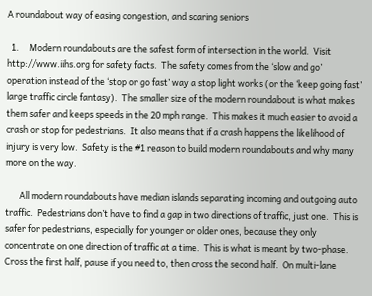A roundabout way of easing congestion, and scaring seniors

  1.     Modern roundabouts are the safest form of intersection in the world.  Visit http://www.iihs.org for safety facts.  The safety comes from the ‘slow and go’ operation instead of the ‘stop or go fast’ way a stop light works (or the ‘keep going fast’ large traffic circle fantasy).  The smaller size of the modern roundabout is what makes them safer and keeps speeds in the 20 mph range.  This makes it much easier to avoid a crash or stop for pedestrians.  It also means that if a crash happens the likelihood of injury is very low.  Safety is the #1 reason to build modern roundabouts and why many more on the way.

       All modern roundabouts have median islands separating incoming and outgoing auto traffic.  Pedestrians don’t have to find a gap in two directions of traffic, just one.  This is safer for pedestrians, especially for younger or older ones, because they only concentrate on one direction of traffic at a time.  This is what is meant by two-phase. Cross the first half, pause if you need to, then cross the second half.  On multi-lane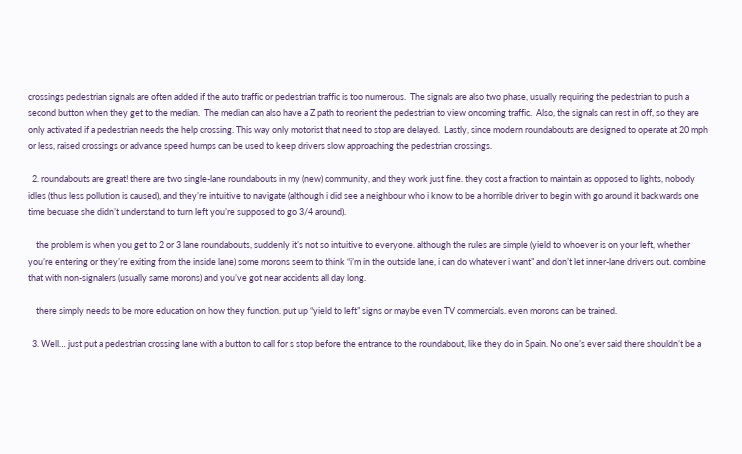crossings pedestrian signals are often added if the auto traffic or pedestrian traffic is too numerous.  The signals are also two phase, usually requiring the pedestrian to push a second button when they get to the median.  The median can also have a Z path to reorient the pedestrian to view oncoming traffic.  Also, the signals can rest in off, so they are only activated if a pedestrian needs the help crossing. This way only motorist that need to stop are delayed.  Lastly, since modern roundabouts are designed to operate at 20 mph or less, raised crossings or advance speed humps can be used to keep drivers slow approaching the pedestrian crossings.

  2. roundabouts are great! there are two single-lane roundabouts in my (new) community, and they work just fine. they cost a fraction to maintain as opposed to lights, nobody idles (thus less pollution is caused), and they’re intuitive to navigate (although i did see a neighbour who i know to be a horrible driver to begin with go around it backwards one time becuase she didn’t understand to turn left you’re supposed to go 3/4 around).

    the problem is when you get to 2 or 3 lane roundabouts, suddenly it’s not so intuitive to everyone. although the rules are simple (yield to whoever is on your left, whether you’re entering or they’re exiting from the inside lane) some morons seem to think “i’m in the outside lane, i can do whatever i want” and don’t let inner-lane drivers out. combine that with non-signalers (usually same morons) and you’ve got near accidents all day long.

    there simply needs to be more education on how they function. put up “yield to left” signs or maybe even TV commercials. even morons can be trained.

  3. Well… just put a pedestrian crossing lane with a button to call for s stop before the entrance to the roundabout, like they do in Spain. No one’s ever said there shouldn’t be a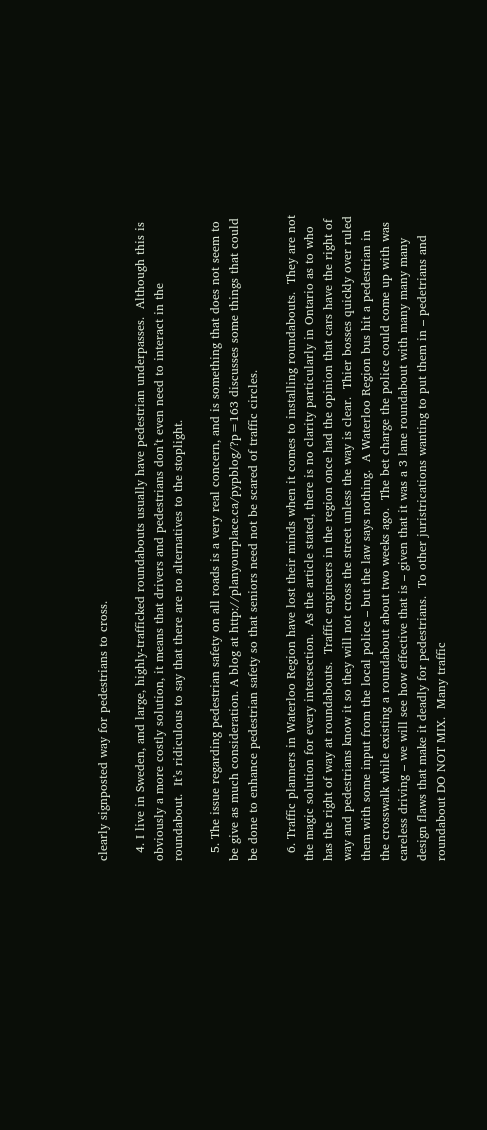clearly signposted way for pedestrians to cross.

  4. I live in Sweden, and large, highly-trafficked roundabouts usually have pedestrian underpasses.  Although this is obviously a more costly solution, it means that drivers and pedestrians don’t even need to interact in the roundabout.  It’s ridiculous to say that there are no alternatives to the stoplight.

  5. The issue regarding pedestrian safety on all roads is a very real concern, and is something that does not seem to be give as much consideration. A blog at http://planyourplace.ca/pypblog/?p=163 discusses some things that could be done to enhance pedestrian safety so that seniors need not be scared of traffic circles.

  6. Traffic planners in Waterloo Region have lost their minds when it comes to installing roundabouts.  They are not the magic solution for every intersection.  As the article stated, there is no clarity particularly in Ontario as to who has the right of way at roundabouts.  Traffic engineers in the region once had the opinion that cars have the right of way and pedestrians know it so they will not cross the street unless the way is clear.  Thier bosses quickly over ruled them with some input from the local police – but the law says nothing.  A Waterloo Region bus hit a pedestrian in the crosswalk while existing a roundabout about two weeks ago.  The bet charge the police could come up with was careless driving – we will see how effective that is – given that it was a 3 lane roundabout with many many many design flaws that make it deadly for pedestrians.  To other juristrications wanting to put them in – pedetrians and roundabout DO NOT MIX.  Many traffic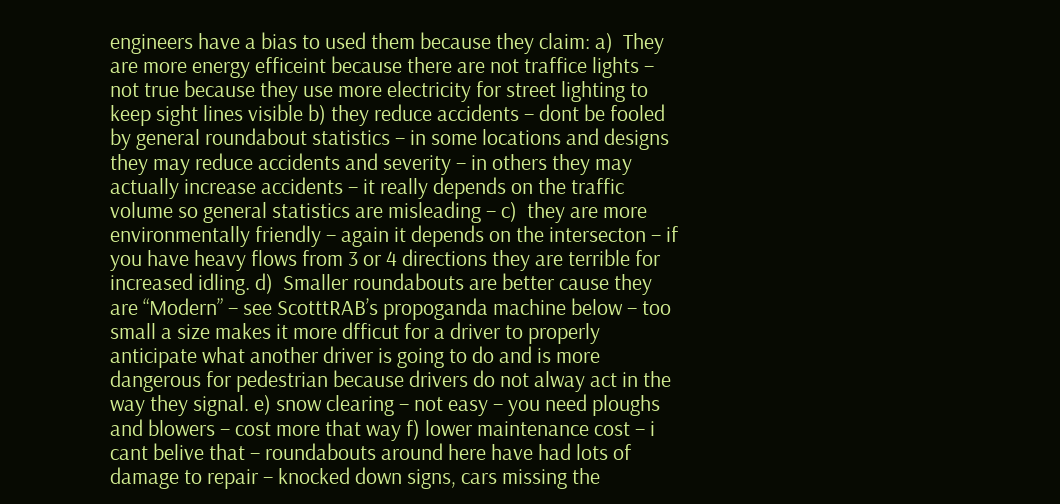engineers have a bias to used them because they claim: a)  They are more energy efficeint because there are not traffice lights – not true because they use more electricity for street lighting to keep sight lines visible b) they reduce accidents – dont be fooled by general roundabout statistics – in some locations and designs they may reduce accidents and severity – in others they may actually increase accidents – it really depends on the traffic volume so general statistics are misleading – c)  they are more environmentally friendly – again it depends on the intersecton – if you have heavy flows from 3 or 4 directions they are terrible for increased idling. d)  Smaller roundabouts are better cause they are “Modern” – see ScotttRAB’s propoganda machine below – too small a size makes it more dfficut for a driver to properly anticipate what another driver is going to do and is more dangerous for pedestrian because drivers do not alway act in the way they signal. e) snow clearing – not easy – you need ploughs and blowers – cost more that way f) lower maintenance cost – i cant belive that – roundabouts around here have had lots of damage to repair – knocked down signs, cars missing the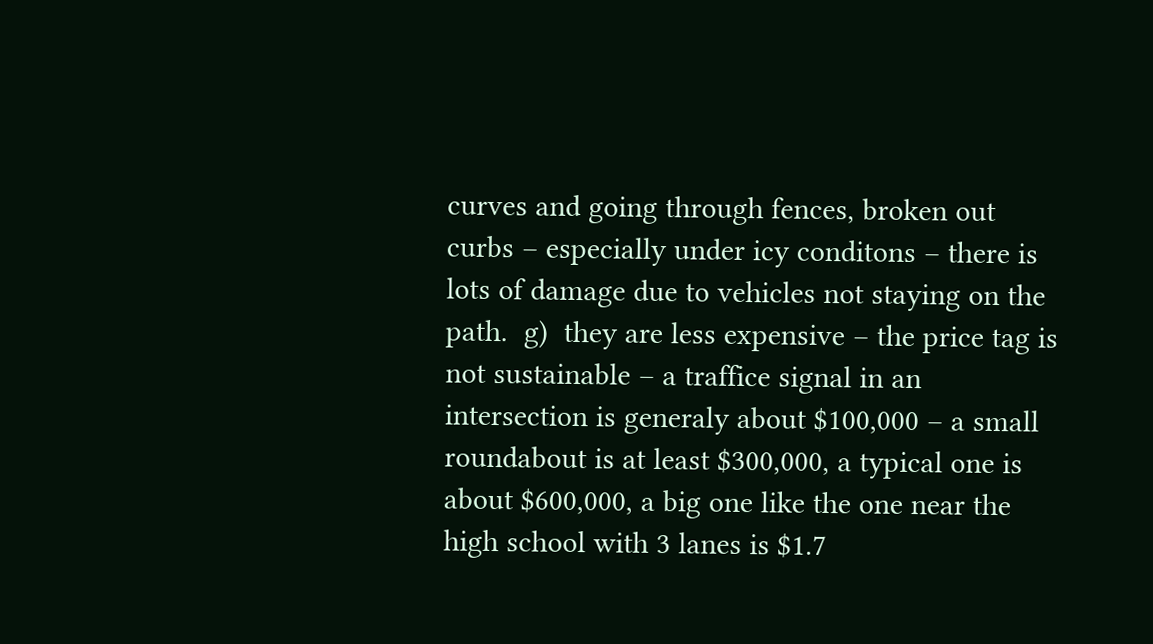curves and going through fences, broken out curbs – especially under icy conditons – there is lots of damage due to vehicles not staying on the path.  g)  they are less expensive – the price tag is not sustainable – a traffice signal in an intersection is generaly about $100,000 – a small roundabout is at least $300,000, a typical one is about $600,000, a big one like the one near the high school with 3 lanes is $1.7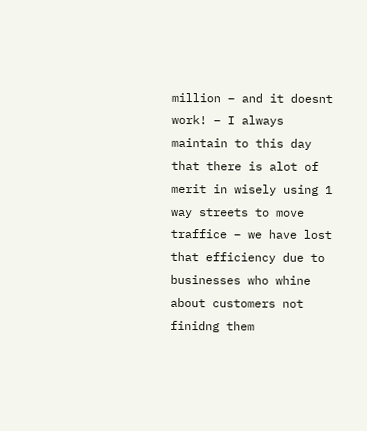million – and it doesnt work! – I always maintain to this day that there is alot of merit in wisely using 1 way streets to move traffice – we have lost that efficiency due to businesses who whine about customers not finidng them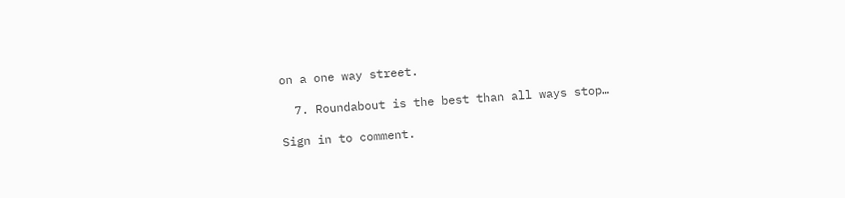on a one way street.

  7. Roundabout is the best than all ways stop…

Sign in to comment.